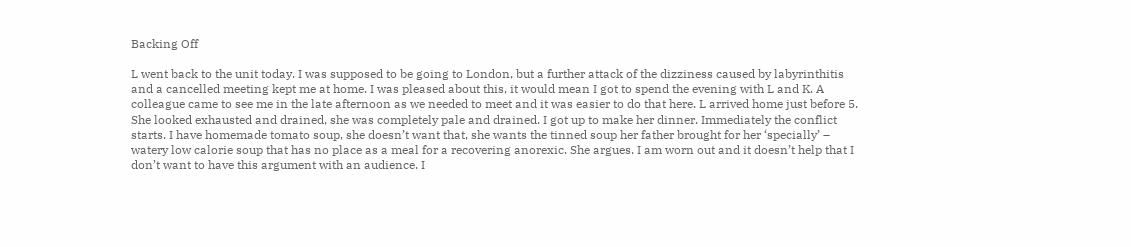Backing Off

L went back to the unit today. I was supposed to be going to London, but a further attack of the dizziness caused by labyrinthitis and a cancelled meeting kept me at home. I was pleased about this, it would mean I got to spend the evening with L and K. A colleague came to see me in the late afternoon as we needed to meet and it was easier to do that here. L arrived home just before 5. She looked exhausted and drained, she was completely pale and drained. I got up to make her dinner. Immediately the conflict starts. I have homemade tomato soup, she doesn’t want that, she wants the tinned soup her father brought for her ‘specially’ – watery low calorie soup that has no place as a meal for a recovering anorexic. She argues. I am worn out and it doesn’t help that I don’t want to have this argument with an audience. I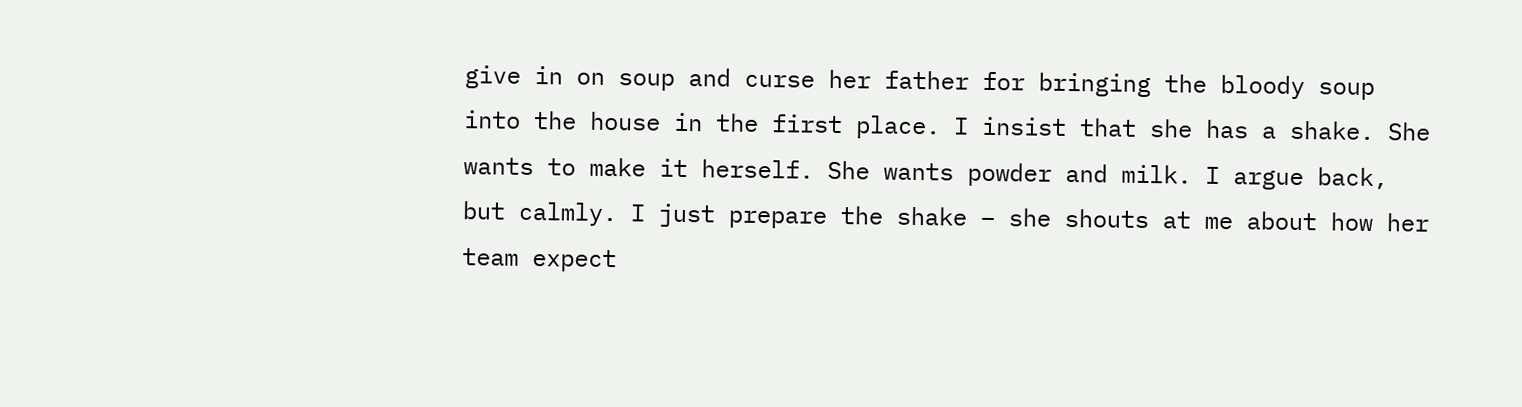give in on soup and curse her father for bringing the bloody soup into the house in the first place. I insist that she has a shake. She wants to make it herself. She wants powder and milk. I argue back, but calmly. I just prepare the shake – she shouts at me about how her team expect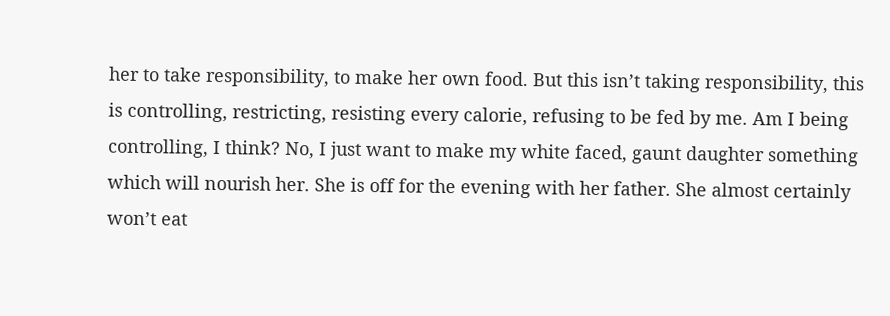her to take responsibility, to make her own food. But this isn’t taking responsibility, this is controlling, restricting, resisting every calorie, refusing to be fed by me. Am I being controlling, I think? No, I just want to make my white faced, gaunt daughter something which will nourish her. She is off for the evening with her father. She almost certainly won’t eat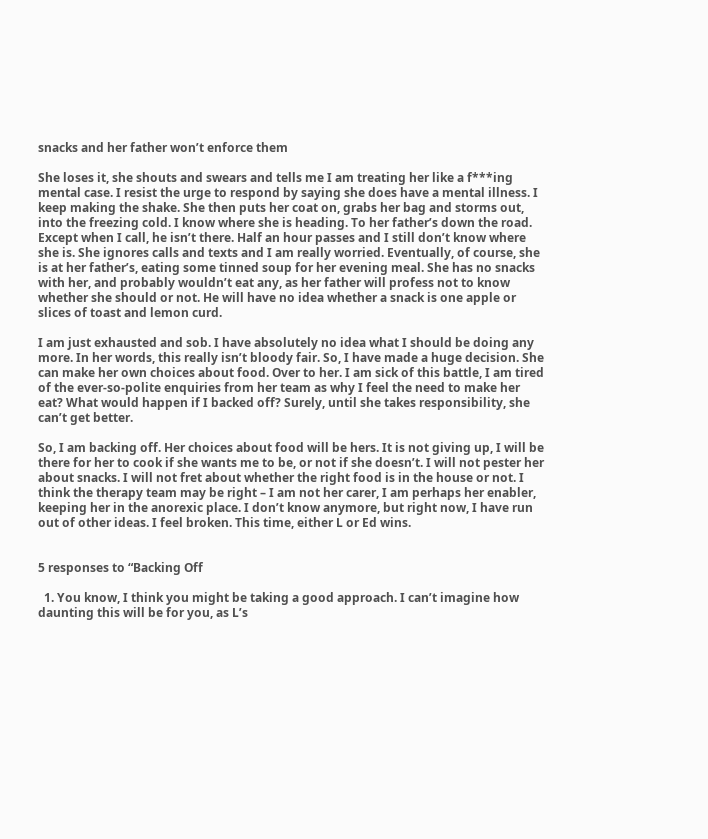snacks and her father won’t enforce them

She loses it, she shouts and swears and tells me I am treating her like a f***ing mental case. I resist the urge to respond by saying she does have a mental illness. I keep making the shake. She then puts her coat on, grabs her bag and storms out, into the freezing cold. I know where she is heading. To her father’s down the road. Except when I call, he isn’t there. Half an hour passes and I still don’t know where she is. She ignores calls and texts and I am really worried. Eventually, of course, she is at her father’s, eating some tinned soup for her evening meal. She has no snacks with her, and probably wouldn’t eat any, as her father will profess not to know whether she should or not. He will have no idea whether a snack is one apple or slices of toast and lemon curd.

I am just exhausted and sob. I have absolutely no idea what I should be doing any more. In her words, this really isn’t bloody fair. So, I have made a huge decision. She can make her own choices about food. Over to her. I am sick of this battle, I am tired of the ever-so-polite enquiries from her team as why I feel the need to make her eat? What would happen if I backed off? Surely, until she takes responsibility, she can’t get better.

So, I am backing off. Her choices about food will be hers. It is not giving up, I will be there for her to cook if she wants me to be, or not if she doesn’t. I will not pester her about snacks. I will not fret about whether the right food is in the house or not. I think the therapy team may be right – I am not her carer, I am perhaps her enabler, keeping her in the anorexic place. I don’t know anymore, but right now, I have run out of other ideas. I feel broken. This time, either L or Ed wins.


5 responses to “Backing Off

  1. You know, I think you might be taking a good approach. I can’t imagine how daunting this will be for you, as L’s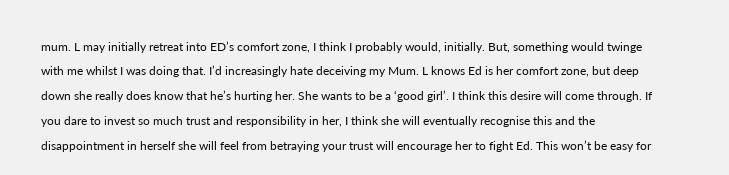mum. L may initially retreat into ED’s comfort zone, I think I probably would, initially. But, something would twinge with me whilst I was doing that. I’d increasingly hate deceiving my Mum. L knows Ed is her comfort zone, but deep down she really does know that he’s hurting her. She wants to be a ‘good girl’. I think this desire will come through. If you dare to invest so much trust and responsibility in her, I think she will eventually recognise this and the disappointment in herself she will feel from betraying your trust will encourage her to fight Ed. This won’t be easy for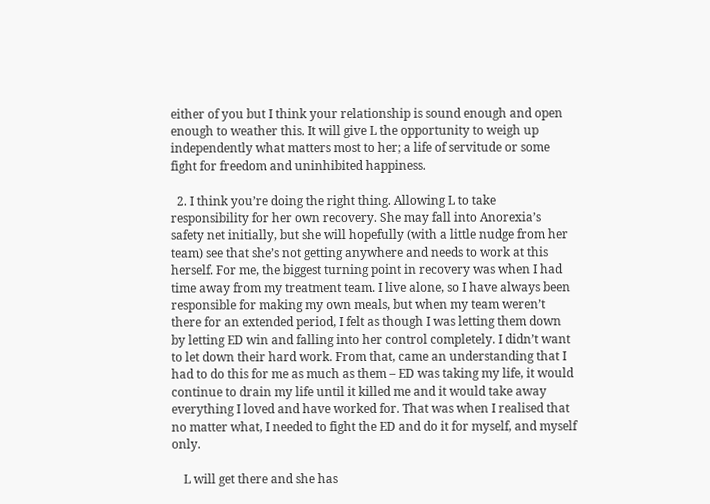either of you but I think your relationship is sound enough and open enough to weather this. It will give L the opportunity to weigh up independently what matters most to her; a life of servitude or some fight for freedom and uninhibited happiness.

  2. I think you’re doing the right thing. Allowing L to take responsibility for her own recovery. She may fall into Anorexia’s safety net initially, but she will hopefully (with a little nudge from her team) see that she’s not getting anywhere and needs to work at this herself. For me, the biggest turning point in recovery was when I had time away from my treatment team. I live alone, so I have always been responsible for making my own meals, but when my team weren’t there for an extended period, I felt as though I was letting them down by letting ED win and falling into her control completely. I didn’t want to let down their hard work. From that, came an understanding that I had to do this for me as much as them – ED was taking my life, it would continue to drain my life until it killed me and it would take away everything I loved and have worked for. That was when I realised that no matter what, I needed to fight the ED and do it for myself, and myself only.

    L will get there and she has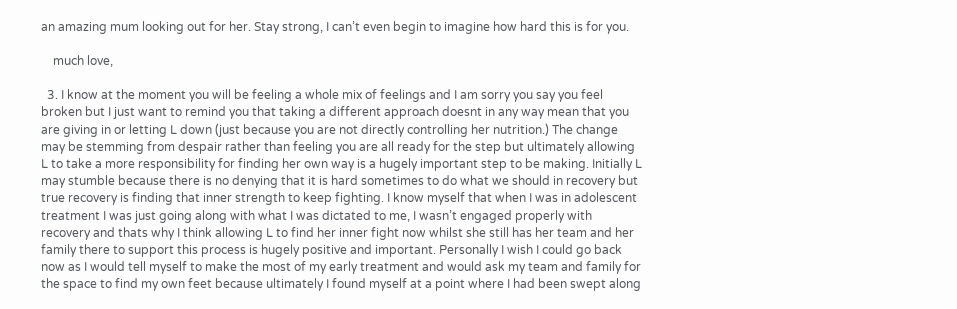an amazing mum looking out for her. Stay strong, I can’t even begin to imagine how hard this is for you.

    much love,

  3. I know at the moment you will be feeling a whole mix of feelings and I am sorry you say you feel broken but I just want to remind you that taking a different approach doesnt in any way mean that you are giving in or letting L down (just because you are not directly controlling her nutrition.) The change may be stemming from despair rather than feeling you are all ready for the step but ultimately allowing L to take a more responsibility for finding her own way is a hugely important step to be making. Initially L may stumble because there is no denying that it is hard sometimes to do what we should in recovery but true recovery is finding that inner strength to keep fighting. I know myself that when I was in adolescent treatment I was just going along with what I was dictated to me, I wasn’t engaged properly with recovery and thats why I think allowing L to find her inner fight now whilst she still has her team and her family there to support this process is hugely positive and important. Personally I wish I could go back now as I would tell myself to make the most of my early treatment and would ask my team and family for the space to find my own feet because ultimately I found myself at a point where I had been swept along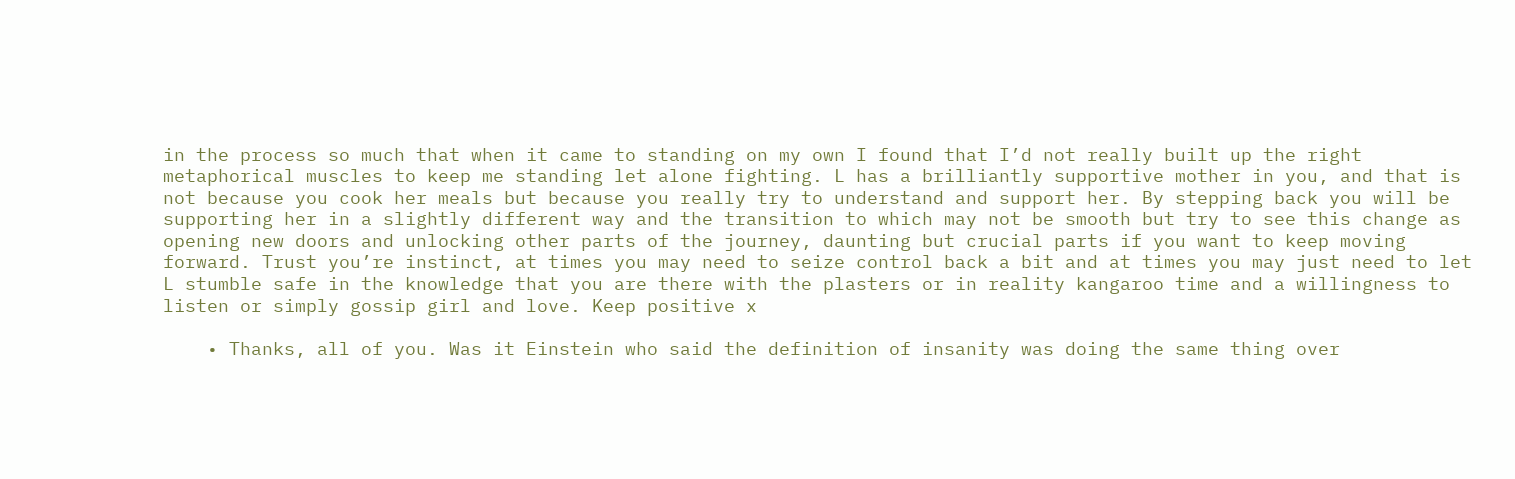in the process so much that when it came to standing on my own I found that I’d not really built up the right metaphorical muscles to keep me standing let alone fighting. L has a brilliantly supportive mother in you, and that is not because you cook her meals but because you really try to understand and support her. By stepping back you will be supporting her in a slightly different way and the transition to which may not be smooth but try to see this change as opening new doors and unlocking other parts of the journey, daunting but crucial parts if you want to keep moving forward. Trust you’re instinct, at times you may need to seize control back a bit and at times you may just need to let L stumble safe in the knowledge that you are there with the plasters or in reality kangaroo time and a willingness to listen or simply gossip girl and love. Keep positive x

    • Thanks, all of you. Was it Einstein who said the definition of insanity was doing the same thing over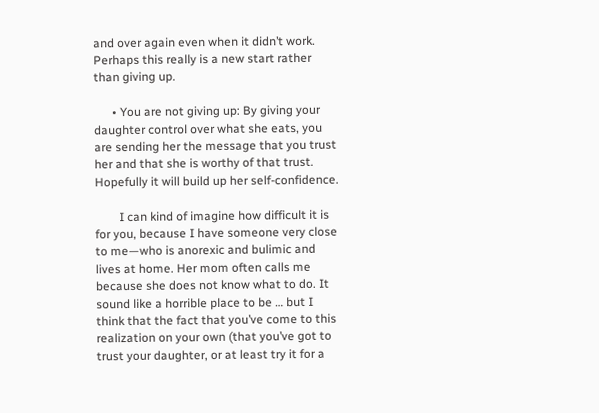and over again even when it didn’t work. Perhaps this really is a new start rather than giving up.

      • You are not giving up: By giving your daughter control over what she eats, you are sending her the message that you trust her and that she is worthy of that trust. Hopefully it will build up her self-confidence.

        I can kind of imagine how difficult it is for you, because I have someone very close to me—who is anorexic and bulimic and lives at home. Her mom often calls me because she does not know what to do. It sound like a horrible place to be … but I think that the fact that you’ve come to this realization on your own (that you’ve got to trust your daughter, or at least try it for a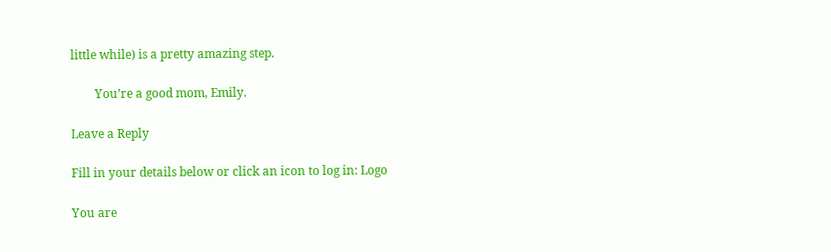little while) is a pretty amazing step.

        You’re a good mom, Emily.

Leave a Reply

Fill in your details below or click an icon to log in: Logo

You are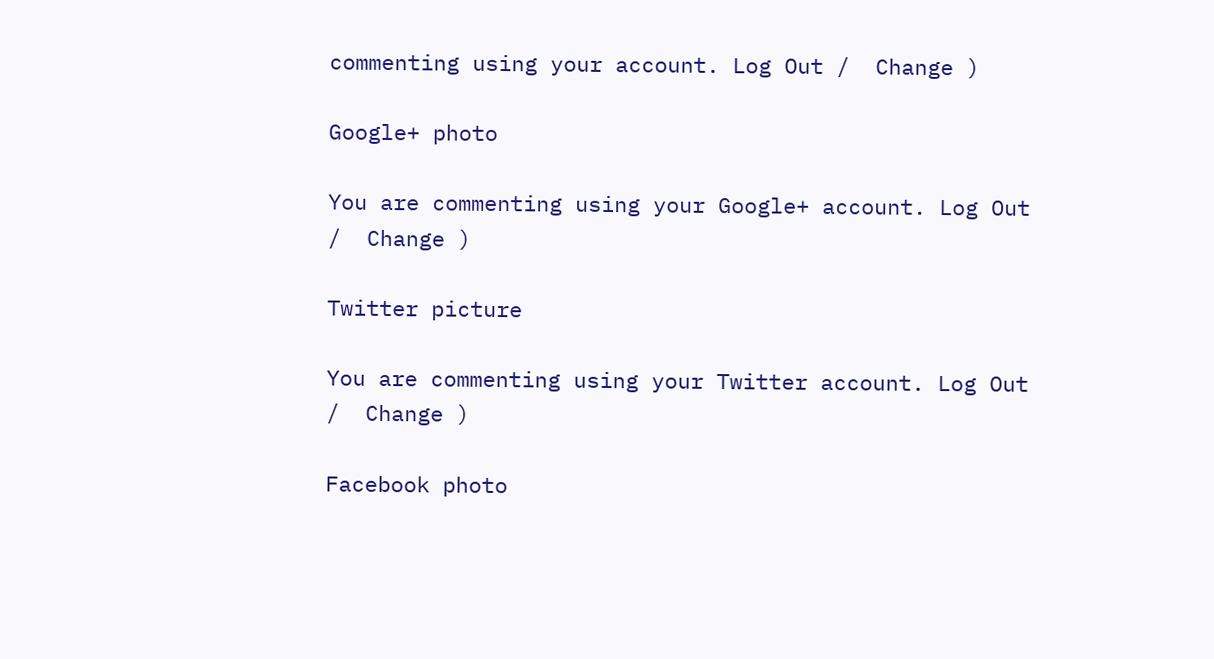commenting using your account. Log Out /  Change )

Google+ photo

You are commenting using your Google+ account. Log Out /  Change )

Twitter picture

You are commenting using your Twitter account. Log Out /  Change )

Facebook photo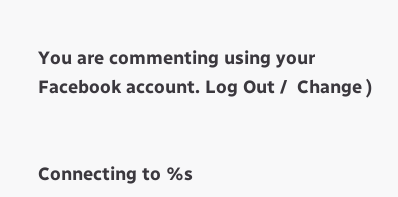You are commenting using your Facebook account. Log Out /  Change )


Connecting to %s